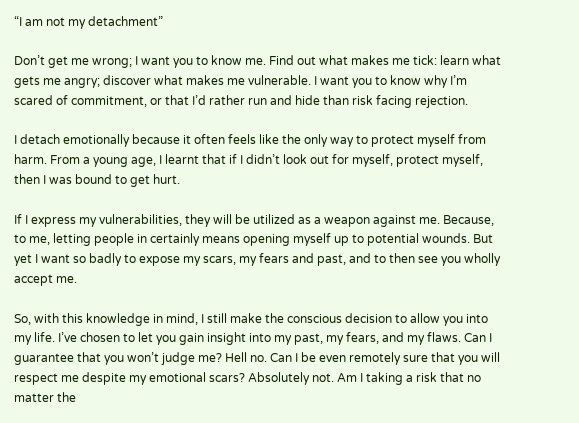“I am not my detachment”

Don’t get me wrong; I want you to know me. Find out what makes me tick: learn what gets me angry; discover what makes me vulnerable. I want you to know why I’m scared of commitment, or that I’d rather run and hide than risk facing rejection.

I detach emotionally because it often feels like the only way to protect myself from harm. From a young age, I learnt that if I didn’t look out for myself, protect myself, then I was bound to get hurt.

If I express my vulnerabilities, they will be utilized as a weapon against me. Because, to me, letting people in certainly means opening myself up to potential wounds. But yet I want so badly to expose my scars, my fears and past, and to then see you wholly accept me.

So, with this knowledge in mind, I still make the conscious decision to allow you into my life. I’ve chosen to let you gain insight into my past, my fears, and my flaws. Can I guarantee that you won’t judge me? Hell no. Can I be even remotely sure that you will respect me despite my emotional scars? Absolutely not. Am I taking a risk that no matter the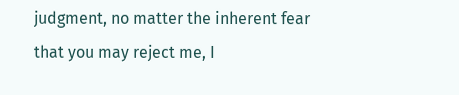judgment, no matter the inherent fear that you may reject me, I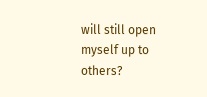will still open myself up to others?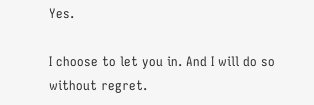Yes.

I choose to let you in. And I will do so without regret.